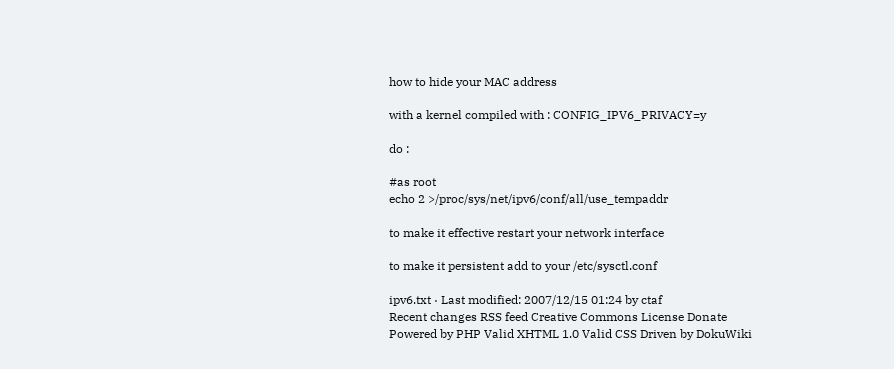how to hide your MAC address

with a kernel compiled with : CONFIG_IPV6_PRIVACY=y

do :

#as root
echo 2 >/proc/sys/net/ipv6/conf/all/use_tempaddr

to make it effective restart your network interface

to make it persistent add to your /etc/sysctl.conf

ipv6.txt · Last modified: 2007/12/15 01:24 by ctaf
Recent changes RSS feed Creative Commons License Donate Powered by PHP Valid XHTML 1.0 Valid CSS Driven by DokuWiki